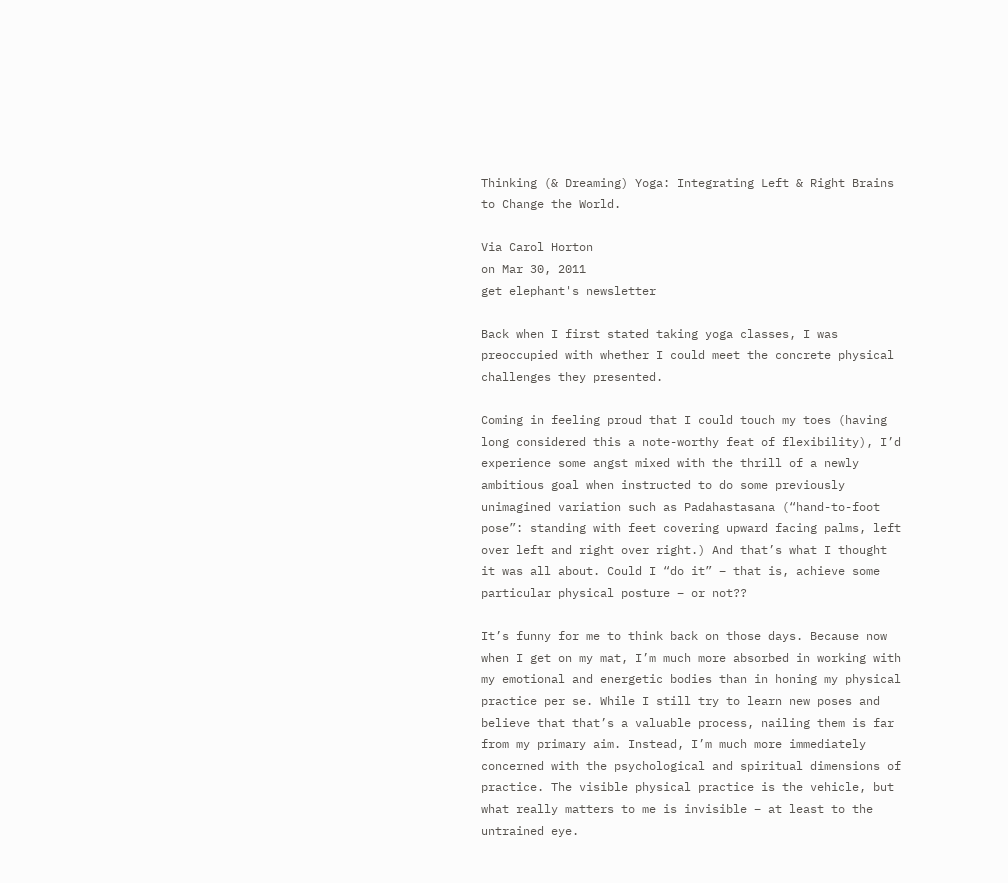Thinking (& Dreaming) Yoga: Integrating Left & Right Brains to Change the World.

Via Carol Horton
on Mar 30, 2011
get elephant's newsletter

Back when I first stated taking yoga classes, I was preoccupied with whether I could meet the concrete physical challenges they presented.

Coming in feeling proud that I could touch my toes (having long considered this a note-worthy feat of flexibility), I’d experience some angst mixed with the thrill of a newly ambitious goal when instructed to do some previously unimagined variation such as Padahastasana (“hand-to-foot pose”: standing with feet covering upward facing palms, left over left and right over right.) And that’s what I thought it was all about. Could I “do it” – that is, achieve some particular physical posture – or not??

It’s funny for me to think back on those days. Because now when I get on my mat, I’m much more absorbed in working with my emotional and energetic bodies than in honing my physical practice per se. While I still try to learn new poses and believe that that’s a valuable process, nailing them is far from my primary aim. Instead, I’m much more immediately concerned with the psychological and spiritual dimensions of practice. The visible physical practice is the vehicle, but what really matters to me is invisible – at least to the untrained eye.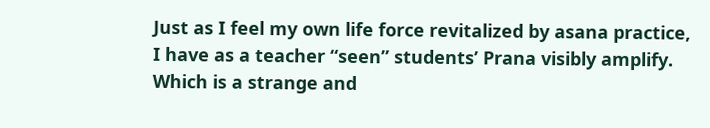Just as I feel my own life force revitalized by asana practice, I have as a teacher “seen” students’ Prana visibly amplify. Which is a strange and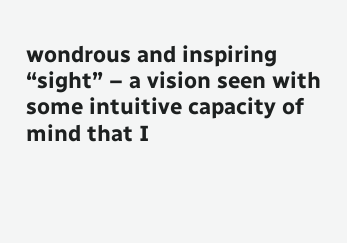wondrous and inspiring “sight” – a vision seen with some intuitive capacity of mind that I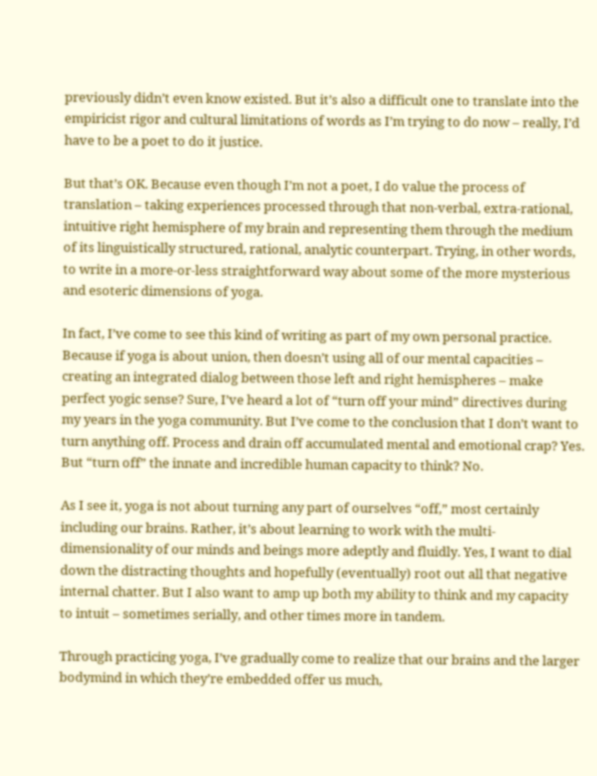previously didn’t even know existed. But it’s also a difficult one to translate into the empiricist rigor and cultural limitations of words as I’m trying to do now – really, I’d have to be a poet to do it justice.

But that’s OK. Because even though I’m not a poet, I do value the process of translation – taking experiences processed through that non-verbal, extra-rational, intuitive right hemisphere of my brain and representing them through the medium of its linguistically structured, rational, analytic counterpart. Trying, in other words, to write in a more-or-less straightforward way about some of the more mysterious and esoteric dimensions of yoga.

In fact, I’ve come to see this kind of writing as part of my own personal practice. Because if yoga is about union, then doesn’t using all of our mental capacities – creating an integrated dialog between those left and right hemispheres – make perfect yogic sense? Sure, I’ve heard a lot of “turn off your mind” directives during my years in the yoga community. But I’ve come to the conclusion that I don’t want to turn anything off. Process and drain off accumulated mental and emotional crap? Yes. But “turn off” the innate and incredible human capacity to think? No.

As I see it, yoga is not about turning any part of ourselves “off,” most certainly including our brains. Rather, it’s about learning to work with the multi-dimensionality of our minds and beings more adeptly and fluidly. Yes, I want to dial down the distracting thoughts and hopefully (eventually) root out all that negative internal chatter. But I also want to amp up both my ability to think and my capacity to intuit – sometimes serially, and other times more in tandem.

Through practicing yoga, I’ve gradually come to realize that our brains and the larger bodymind in which they’re embedded offer us much,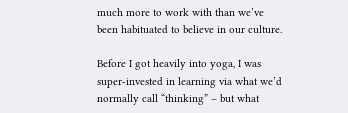much more to work with than we’ve been habituated to believe in our culture.

Before I got heavily into yoga, I was super-invested in learning via what we’d normally call “thinking” – but what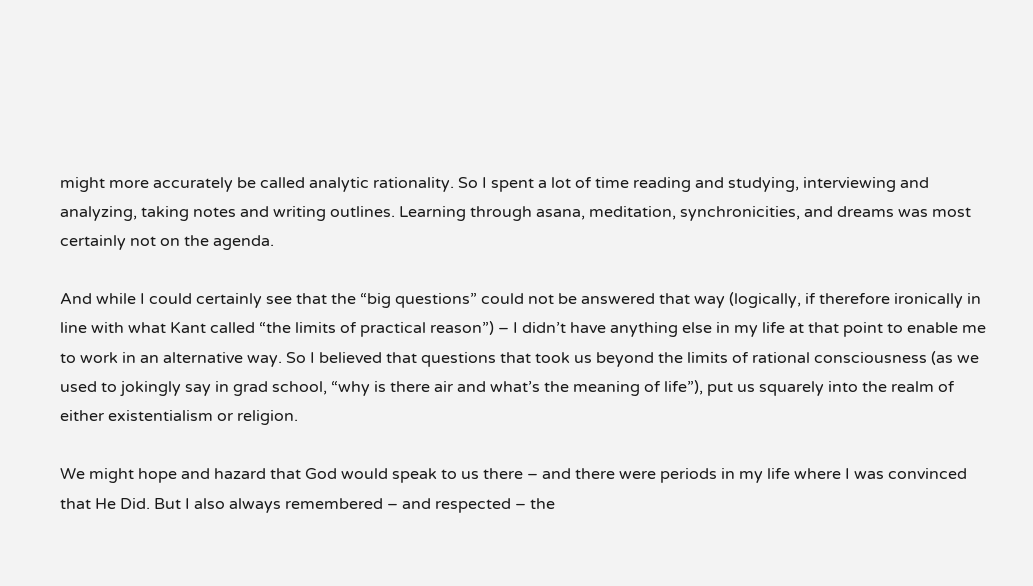might more accurately be called analytic rationality. So I spent a lot of time reading and studying, interviewing and analyzing, taking notes and writing outlines. Learning through asana, meditation, synchronicities, and dreams was most certainly not on the agenda.

And while I could certainly see that the “big questions” could not be answered that way (logically, if therefore ironically in line with what Kant called “the limits of practical reason”) – I didn’t have anything else in my life at that point to enable me to work in an alternative way. So I believed that questions that took us beyond the limits of rational consciousness (as we used to jokingly say in grad school, “why is there air and what’s the meaning of life”), put us squarely into the realm of either existentialism or religion.

We might hope and hazard that God would speak to us there – and there were periods in my life where I was convinced that He Did. But I also always remembered – and respected – the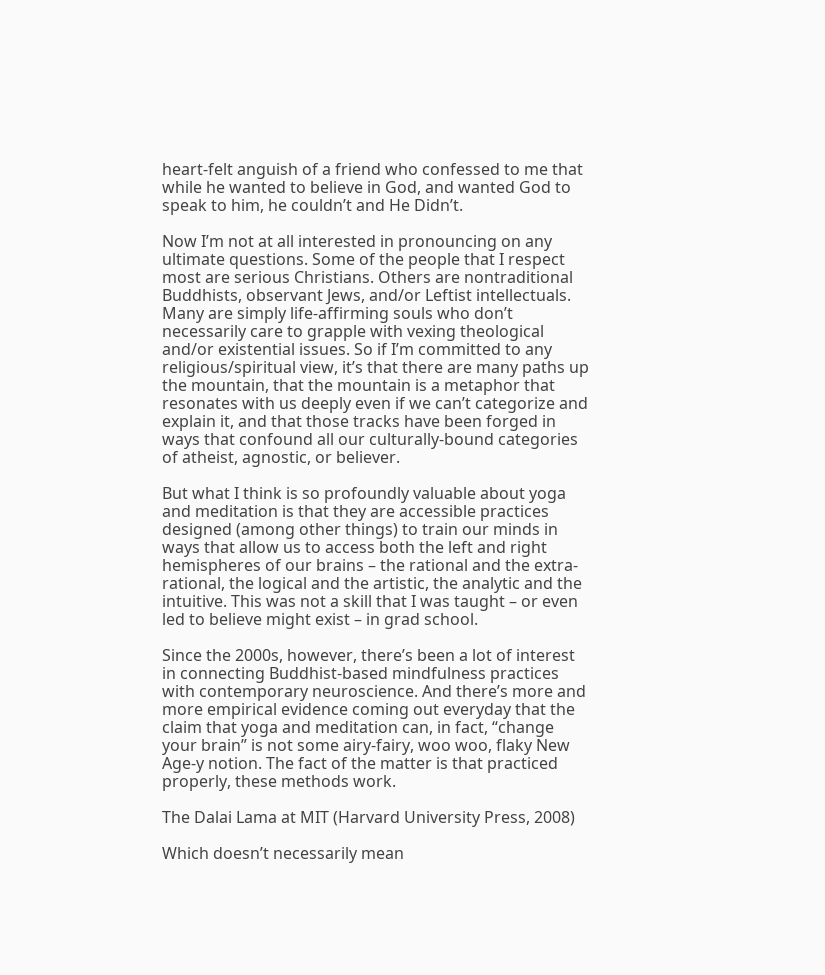heart-felt anguish of a friend who confessed to me that while he wanted to believe in God, and wanted God to speak to him, he couldn’t and He Didn’t.

Now I’m not at all interested in pronouncing on any ultimate questions. Some of the people that I respect most are serious Christians. Others are nontraditional Buddhists, observant Jews, and/or Leftist intellectuals. Many are simply life-affirming souls who don’t necessarily care to grapple with vexing theological and/or existential issues. So if I’m committed to any religious/spiritual view, it’s that there are many paths up the mountain, that the mountain is a metaphor that resonates with us deeply even if we can’t categorize and explain it, and that those tracks have been forged in ways that confound all our culturally-bound categories of atheist, agnostic, or believer.

But what I think is so profoundly valuable about yoga and meditation is that they are accessible practices designed (among other things) to train our minds in ways that allow us to access both the left and right hemispheres of our brains – the rational and the extra-rational, the logical and the artistic, the analytic and the intuitive. This was not a skill that I was taught – or even led to believe might exist – in grad school.

Since the 2000s, however, there’s been a lot of interest in connecting Buddhist-based mindfulness practices with contemporary neuroscience. And there’s more and more empirical evidence coming out everyday that the claim that yoga and meditation can, in fact, “change your brain” is not some airy-fairy, woo woo, flaky New Age-y notion. The fact of the matter is that practiced properly, these methods work.

The Dalai Lama at MIT (Harvard University Press, 2008)

Which doesn’t necessarily mean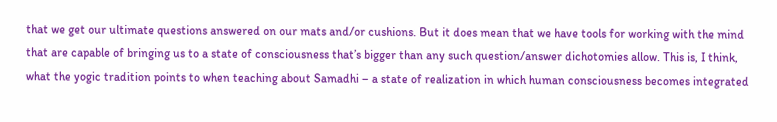that we get our ultimate questions answered on our mats and/or cushions. But it does mean that we have tools for working with the mind that are capable of bringing us to a state of consciousness that’s bigger than any such question/answer dichotomies allow. This is, I think, what the yogic tradition points to when teaching about Samadhi – a state of realization in which human consciousness becomes integrated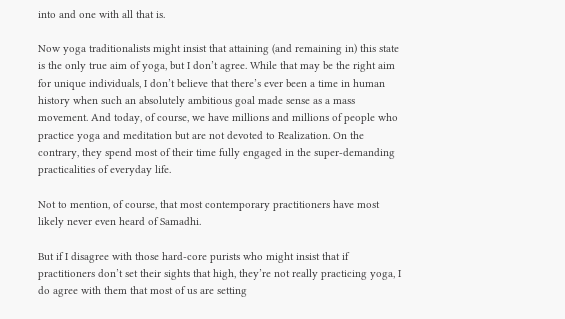into and one with all that is.

Now yoga traditionalists might insist that attaining (and remaining in) this state is the only true aim of yoga, but I don’t agree. While that may be the right aim for unique individuals, I don’t believe that there’s ever been a time in human history when such an absolutely ambitious goal made sense as a mass movement. And today, of course, we have millions and millions of people who practice yoga and meditation but are not devoted to Realization. On the contrary, they spend most of their time fully engaged in the super-demanding practicalities of everyday life.

Not to mention, of course, that most contemporary practitioners have most likely never even heard of Samadhi.

But if I disagree with those hard-core purists who might insist that if practitioners don’t set their sights that high, they’re not really practicing yoga, I do agree with them that most of us are setting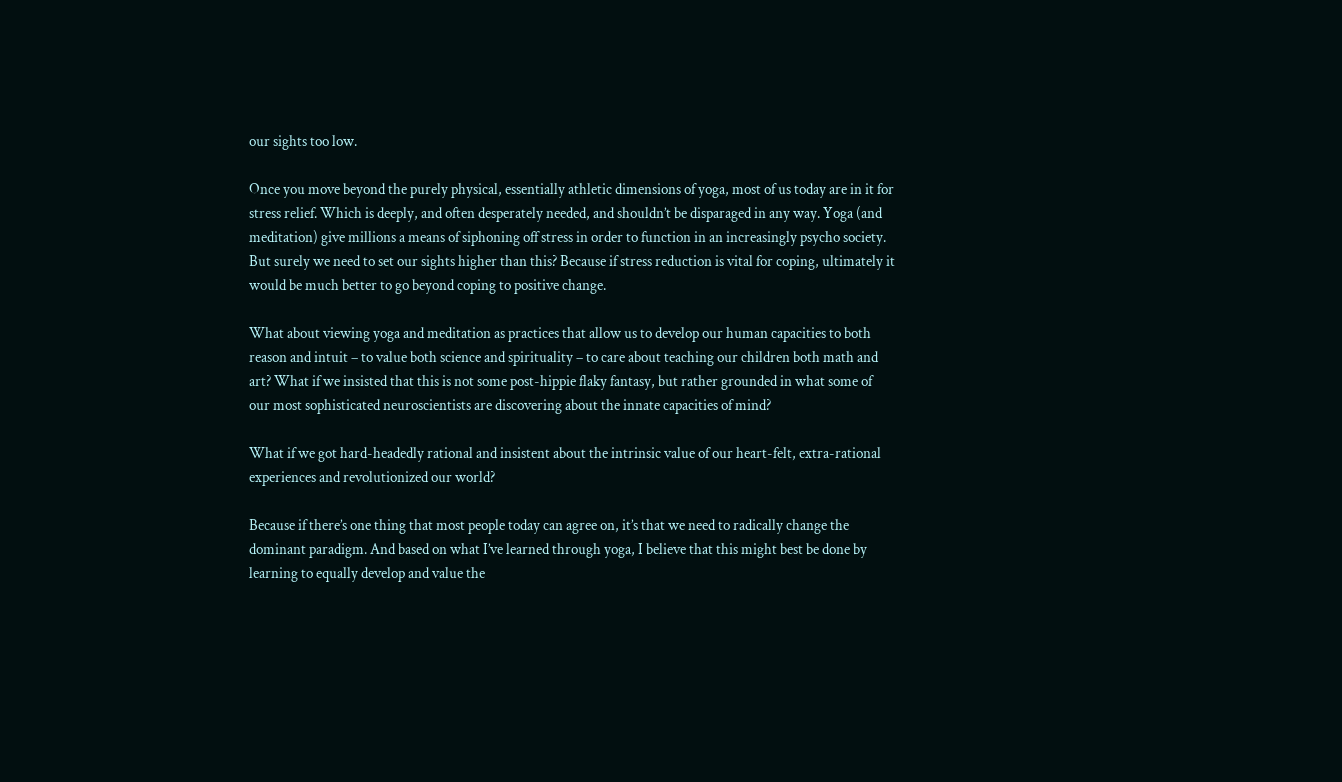our sights too low.

Once you move beyond the purely physical, essentially athletic dimensions of yoga, most of us today are in it for stress relief. Which is deeply, and often desperately needed, and shouldn’t be disparaged in any way. Yoga (and meditation) give millions a means of siphoning off stress in order to function in an increasingly psycho society. But surely we need to set our sights higher than this? Because if stress reduction is vital for coping, ultimately it would be much better to go beyond coping to positive change.

What about viewing yoga and meditation as practices that allow us to develop our human capacities to both reason and intuit – to value both science and spirituality – to care about teaching our children both math and art? What if we insisted that this is not some post-hippie flaky fantasy, but rather grounded in what some of our most sophisticated neuroscientists are discovering about the innate capacities of mind?

What if we got hard-headedly rational and insistent about the intrinsic value of our heart-felt, extra-rational experiences and revolutionized our world?

Because if there’s one thing that most people today can agree on, it’s that we need to radically change the dominant paradigm. And based on what I’ve learned through yoga, I believe that this might best be done by learning to equally develop and value the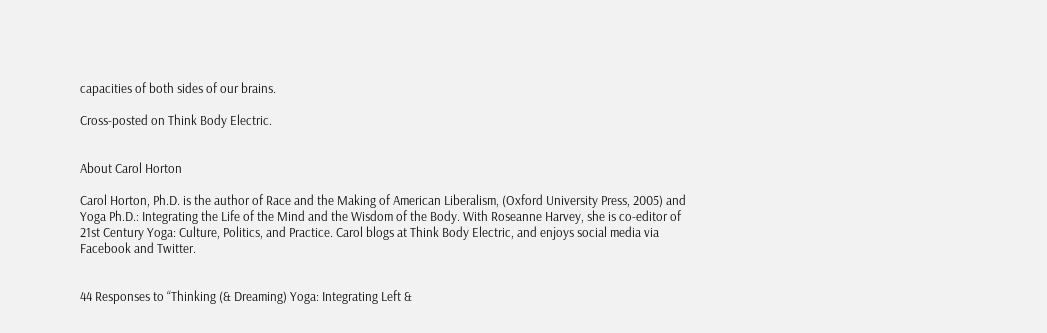capacities of both sides of our brains.

Cross-posted on Think Body Electric.


About Carol Horton

Carol Horton, Ph.D. is the author of Race and the Making of American Liberalism, (Oxford University Press, 2005) and Yoga Ph.D.: Integrating the Life of the Mind and the Wisdom of the Body. With Roseanne Harvey, she is co-editor of 21st Century Yoga: Culture, Politics, and Practice. Carol blogs at Think Body Electric, and enjoys social media via Facebook and Twitter.


44 Responses to “Thinking (& Dreaming) Yoga: Integrating Left &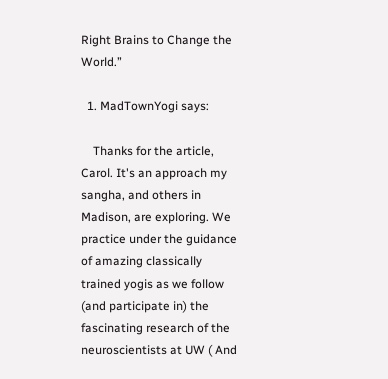Right Brains to Change the World.”

  1. MadTownYogi says:

    Thanks for the article, Carol. It's an approach my sangha, and others in Madison, are exploring. We practice under the guidance of amazing classically trained yogis as we follow (and participate in) the fascinating research of the neuroscientists at UW ( And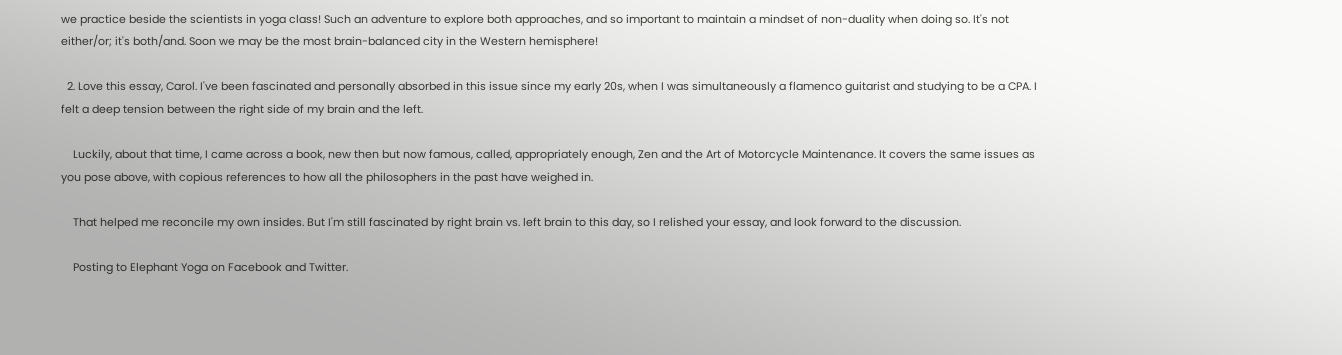we practice beside the scientists in yoga class! Such an adventure to explore both approaches, and so important to maintain a mindset of non-duality when doing so. It's not either/or; it's both/and. Soon we may be the most brain-balanced city in the Western hemisphere!

  2. Love this essay, Carol. I've been fascinated and personally absorbed in this issue since my early 20s, when I was simultaneously a flamenco guitarist and studying to be a CPA. I felt a deep tension between the right side of my brain and the left.

    Luckily, about that time, I came across a book, new then but now famous, called, appropriately enough, Zen and the Art of Motorcycle Maintenance. It covers the same issues as you pose above, with copious references to how all the philosophers in the past have weighed in.

    That helped me reconcile my own insides. But I'm still fascinated by right brain vs. left brain to this day, so I relished your essay, and look forward to the discussion.

    Posting to Elephant Yoga on Facebook and Twitter.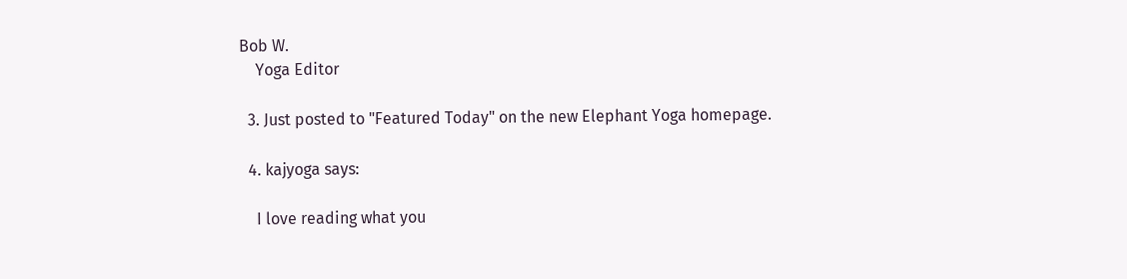Bob W.
    Yoga Editor

  3. Just posted to "Featured Today" on the new Elephant Yoga homepage.

  4. kajyoga says:

    I love reading what you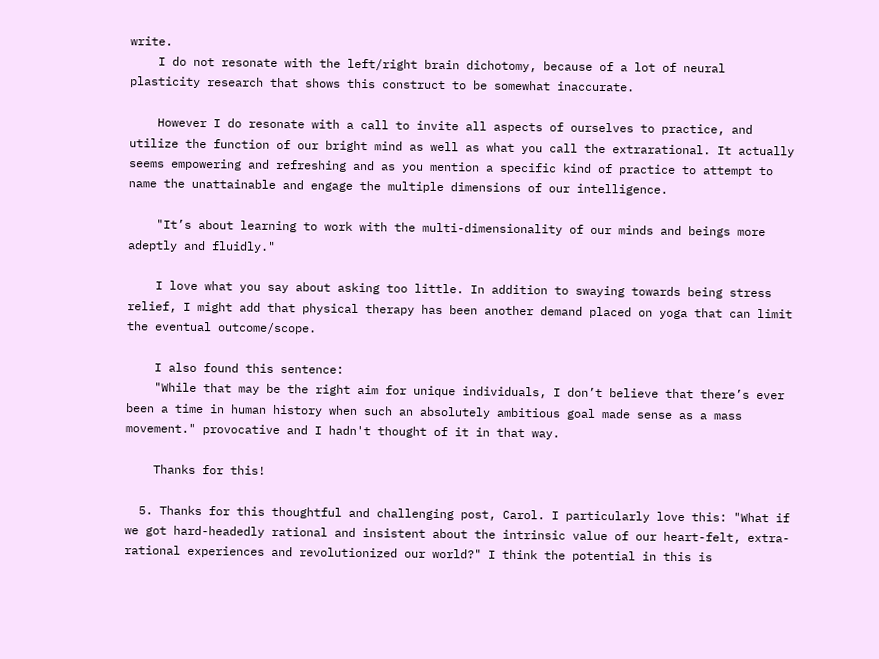write.
    I do not resonate with the left/right brain dichotomy, because of a lot of neural plasticity research that shows this construct to be somewhat inaccurate.

    However I do resonate with a call to invite all aspects of ourselves to practice, and utilize the function of our bright mind as well as what you call the extrarational. It actually seems empowering and refreshing and as you mention a specific kind of practice to attempt to name the unattainable and engage the multiple dimensions of our intelligence.

    "It’s about learning to work with the multi-dimensionality of our minds and beings more adeptly and fluidly."

    I love what you say about asking too little. In addition to swaying towards being stress relief, I might add that physical therapy has been another demand placed on yoga that can limit the eventual outcome/scope.

    I also found this sentence:
    "While that may be the right aim for unique individuals, I don’t believe that there’s ever been a time in human history when such an absolutely ambitious goal made sense as a mass movement." provocative and I hadn't thought of it in that way.

    Thanks for this!

  5. Thanks for this thoughtful and challenging post, Carol. I particularly love this: "What if we got hard-headedly rational and insistent about the intrinsic value of our heart-felt, extra-rational experiences and revolutionized our world?" I think the potential in this is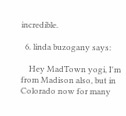incredible.

  6. linda buzogany says:

    Hey MadTown yogi, I'm from Madison also, but in Colorado now for many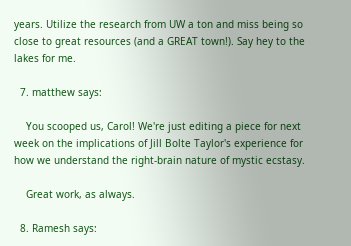years. Utilize the research from UW a ton and miss being so close to great resources (and a GREAT town!). Say hey to the lakes for me.

  7. matthew says:

    You scooped us, Carol! We're just editing a piece for next week on the implications of Jill Bolte Taylor's experience for how we understand the right-brain nature of mystic ecstasy.

    Great work, as always.

  8. Ramesh says: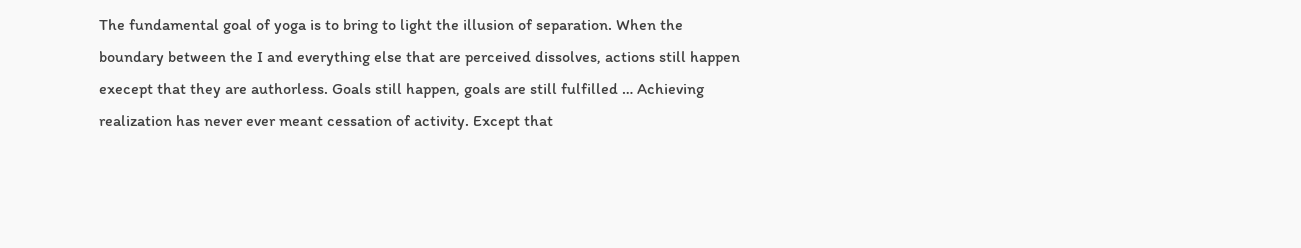The fundamental goal of yoga is to bring to light the illusion of separation. When the boundary between the I and everything else that are perceived dissolves, actions still happen execept that they are authorless. Goals still happen, goals are still fulfilled … Achieving realization has never ever meant cessation of activity. Except that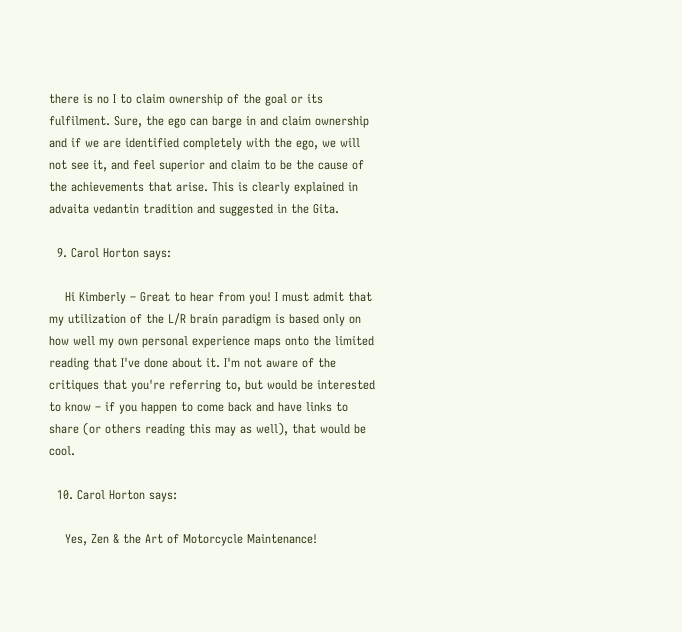there is no I to claim ownership of the goal or its fulfilment. Sure, the ego can barge in and claim ownership and if we are identified completely with the ego, we will not see it, and feel superior and claim to be the cause of the achievements that arise. This is clearly explained in advaita vedantin tradition and suggested in the Gita.

  9. Carol Horton says:

    Hi Kimberly – Great to hear from you! I must admit that my utilization of the L/R brain paradigm is based only on how well my own personal experience maps onto the limited reading that I've done about it. I'm not aware of the critiques that you're referring to, but would be interested to know – if you happen to come back and have links to share (or others reading this may as well), that would be cool.

  10. Carol Horton says:

    Yes, Zen & the Art of Motorcycle Maintenance!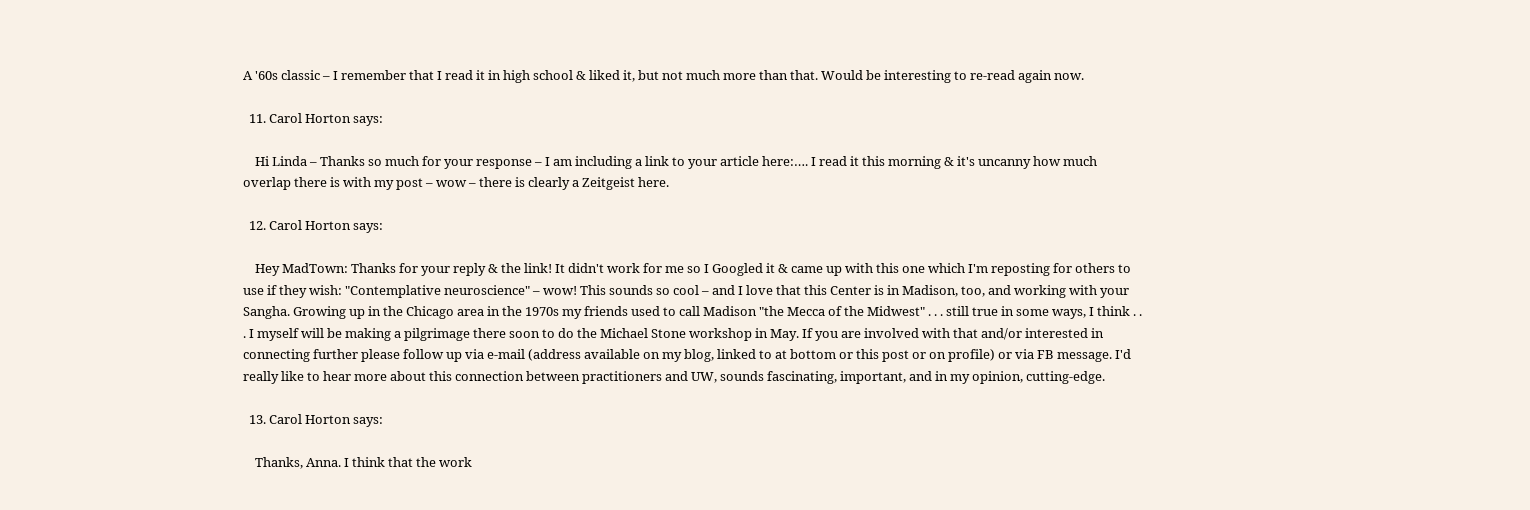A '60s classic – I remember that I read it in high school & liked it, but not much more than that. Would be interesting to re-read again now.

  11. Carol Horton says:

    Hi Linda – Thanks so much for your response – I am including a link to your article here:…. I read it this morning & it's uncanny how much overlap there is with my post – wow – there is clearly a Zeitgeist here.

  12. Carol Horton says:

    Hey MadTown: Thanks for your reply & the link! It didn't work for me so I Googled it & came up with this one which I'm reposting for others to use if they wish: "Contemplative neuroscience" – wow! This sounds so cool – and I love that this Center is in Madison, too, and working with your Sangha. Growing up in the Chicago area in the 1970s my friends used to call Madison "the Mecca of the Midwest" . . . still true in some ways, I think . . . I myself will be making a pilgrimage there soon to do the Michael Stone workshop in May. If you are involved with that and/or interested in connecting further please follow up via e-mail (address available on my blog, linked to at bottom or this post or on profile) or via FB message. I'd really like to hear more about this connection between practitioners and UW, sounds fascinating, important, and in my opinion, cutting-edge.

  13. Carol Horton says:

    Thanks, Anna. I think that the work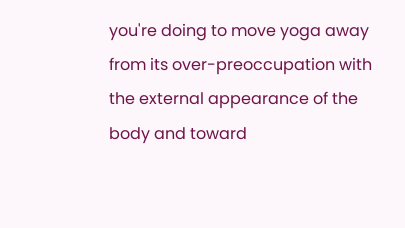you're doing to move yoga away from its over-preoccupation with the external appearance of the body and toward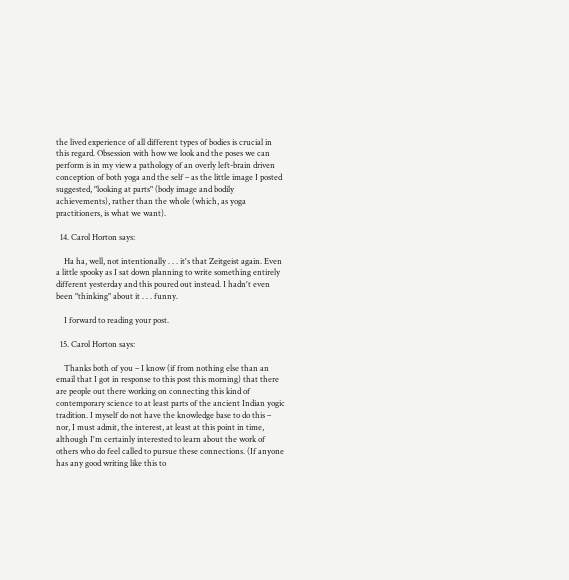the lived experience of all different types of bodies is crucial in this regard. Obsession with how we look and the poses we can perform is in my view a pathology of an overly left-brain driven conception of both yoga and the self – as the little image I posted suggested, "looking at parts" (body image and bodily achievements), rather than the whole (which, as yoga practitioners, is what we want).

  14. Carol Horton says:

    Ha ha, well, not intentionally . . . it's that Zeitgeist again. Even a little spooky as I sat down planning to write something entirely different yesterday and this poured out instead. I hadn't even been "thinking" about it . . . funny.

    I forward to reading your post.

  15. Carol Horton says:

    Thanks both of you – I know (if from nothing else than an email that I got in response to this post this morning) that there are people out there working on connecting this kind of contemporary science to at least parts of the ancient Indian yogic tradition. I myself do not have the knowledge base to do this – nor, I must admit, the interest, at least at this point in time, although I'm certainly interested to learn about the work of others who do feel called to pursue these connections. (If anyone has any good writing like this to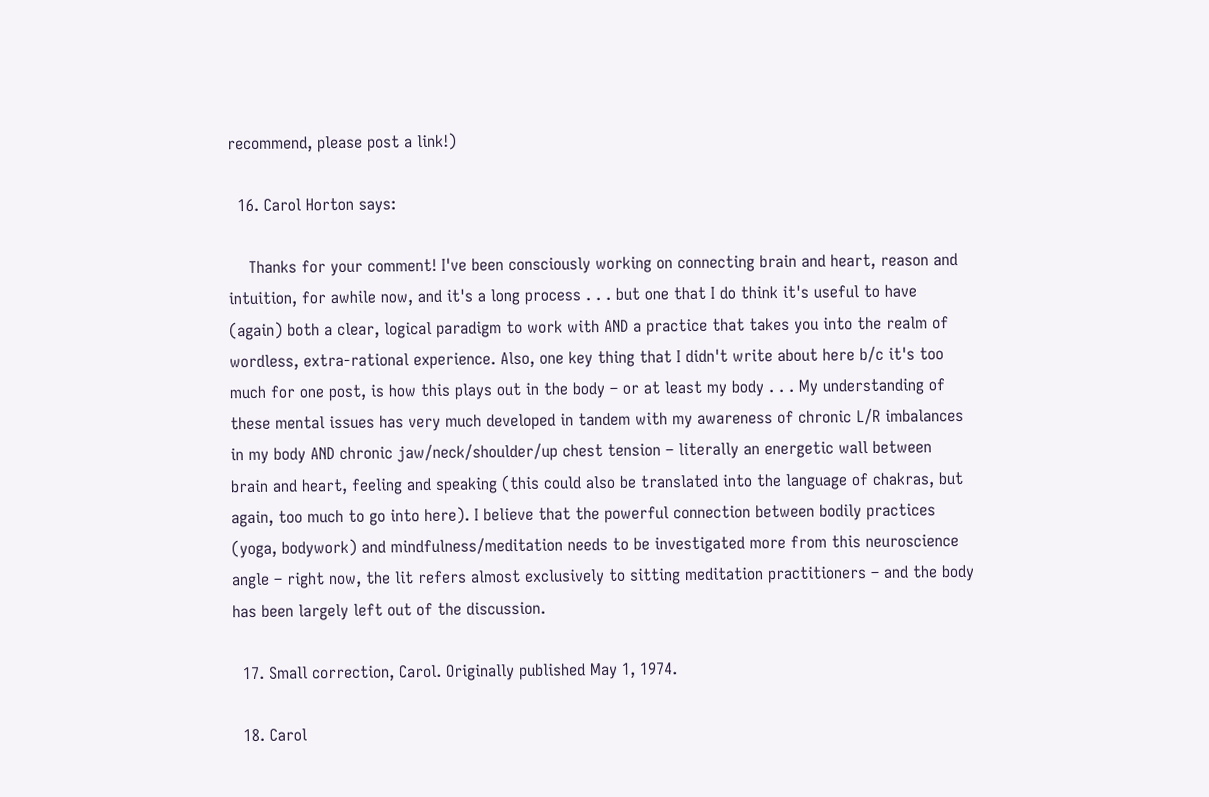recommend, please post a link!)

  16. Carol Horton says:

    Thanks for your comment! I've been consciously working on connecting brain and heart, reason and intuition, for awhile now, and it's a long process . . . but one that I do think it's useful to have (again) both a clear, logical paradigm to work with AND a practice that takes you into the realm of wordless, extra-rational experience. Also, one key thing that I didn't write about here b/c it's too much for one post, is how this plays out in the body – or at least my body . . . My understanding of these mental issues has very much developed in tandem with my awareness of chronic L/R imbalances in my body AND chronic jaw/neck/shoulder/up chest tension – literally an energetic wall between brain and heart, feeling and speaking (this could also be translated into the language of chakras, but again, too much to go into here). I believe that the powerful connection between bodily practices (yoga, bodywork) and mindfulness/meditation needs to be investigated more from this neuroscience angle – right now, the lit refers almost exclusively to sitting meditation practitioners – and the body has been largely left out of the discussion.

  17. Small correction, Carol. Originally published May 1, 1974.

  18. Carol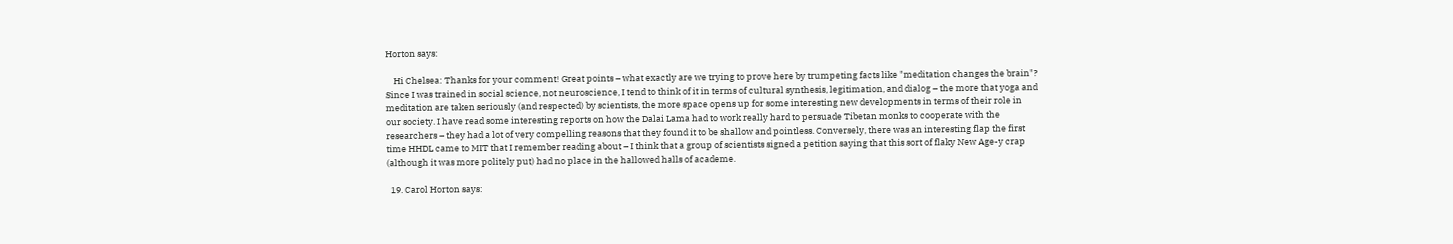Horton says:

    Hi Chelsea: Thanks for your comment! Great points – what exactly are we trying to prove here by trumpeting facts like "meditation changes the brain"? Since I was trained in social science, not neuroscience, I tend to think of it in terms of cultural synthesis, legitimation, and dialog – the more that yoga and meditation are taken seriously (and respected) by scientists, the more space opens up for some interesting new developments in terms of their role in our society. I have read some interesting reports on how the Dalai Lama had to work really hard to persuade Tibetan monks to cooperate with the researchers – they had a lot of very compelling reasons that they found it to be shallow and pointless. Conversely, there was an interesting flap the first time HHDL came to MIT that I remember reading about – I think that a group of scientists signed a petition saying that this sort of flaky New Age-y crap (although it was more politely put) had no place in the hallowed halls of academe.

  19. Carol Horton says: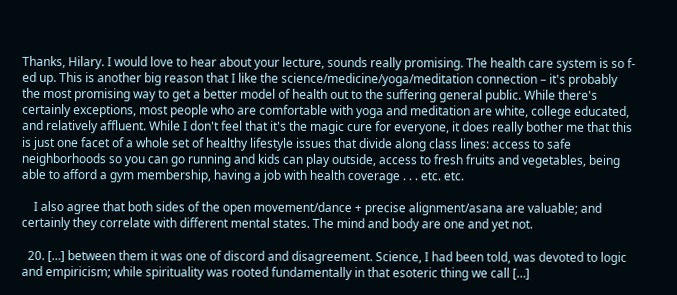Thanks, Hilary. I would love to hear about your lecture, sounds really promising. The health care system is so f-ed up. This is another big reason that I like the science/medicine/yoga/meditation connection – it's probably the most promising way to get a better model of health out to the suffering general public. While there's certainly exceptions, most people who are comfortable with yoga and meditation are white, college educated, and relatively affluent. While I don't feel that it's the magic cure for everyone, it does really bother me that this is just one facet of a whole set of healthy lifestyle issues that divide along class lines: access to safe neighborhoods so you can go running and kids can play outside, access to fresh fruits and vegetables, being able to afford a gym membership, having a job with health coverage . . . etc. etc.

    I also agree that both sides of the open movement/dance + precise alignment/asana are valuable; and certainly they correlate with different mental states. The mind and body are one and yet not.

  20. […] between them it was one of discord and disagreement. Science, I had been told, was devoted to logic and empiricism; while spirituality was rooted fundamentally in that esoteric thing we call […]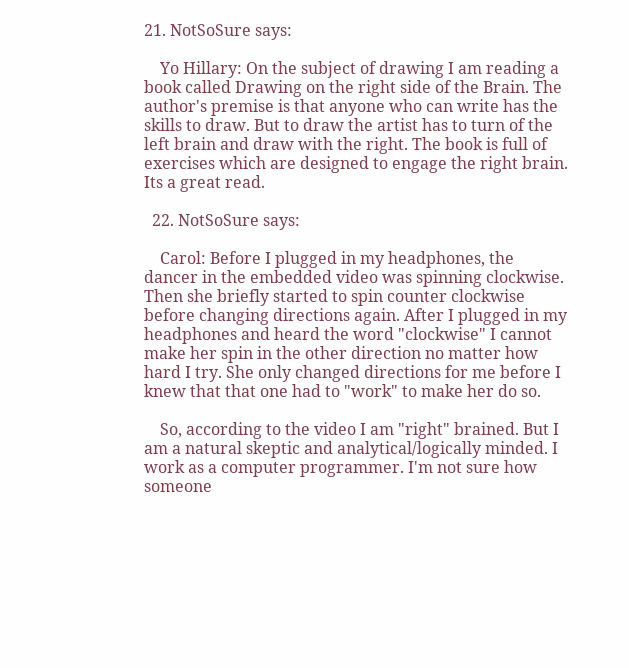21. NotSoSure says:

    Yo Hillary: On the subject of drawing I am reading a book called Drawing on the right side of the Brain. The author's premise is that anyone who can write has the skills to draw. But to draw the artist has to turn of the left brain and draw with the right. The book is full of exercises which are designed to engage the right brain. Its a great read.

  22. NotSoSure says:

    Carol: Before I plugged in my headphones, the dancer in the embedded video was spinning clockwise. Then she briefly started to spin counter clockwise before changing directions again. After I plugged in my headphones and heard the word "clockwise" I cannot make her spin in the other direction no matter how hard I try. She only changed directions for me before I knew that that one had to "work" to make her do so.

    So, according to the video I am "right" brained. But I am a natural skeptic and analytical/logically minded. I work as a computer programmer. I'm not sure how someone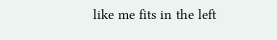like me fits in the left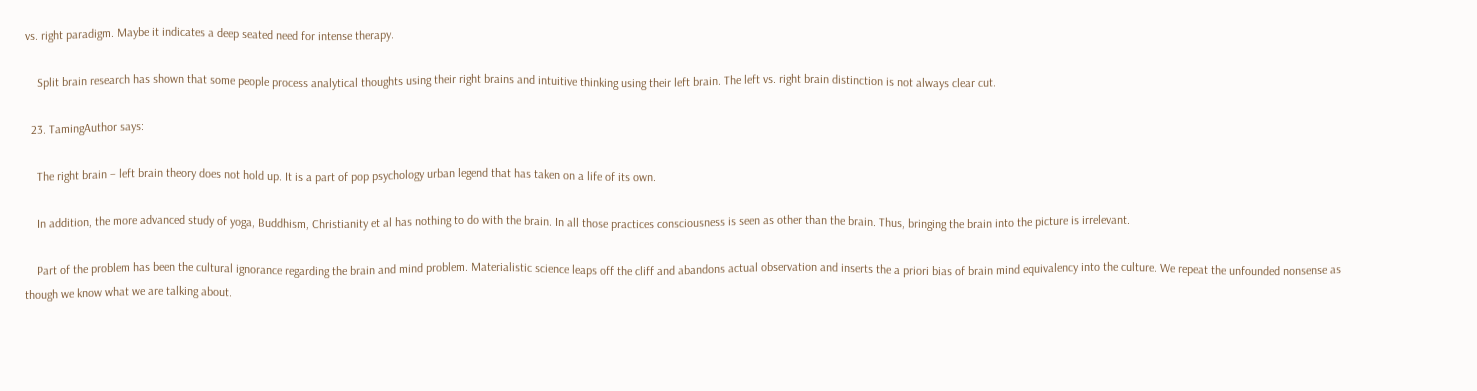vs. right paradigm. Maybe it indicates a deep seated need for intense therapy.

    Split brain research has shown that some people process analytical thoughts using their right brains and intuitive thinking using their left brain. The left vs. right brain distinction is not always clear cut.

  23. TamingAuthor says:

    The right brain – left brain theory does not hold up. It is a part of pop psychology urban legend that has taken on a life of its own.

    In addition, the more advanced study of yoga, Buddhism, Christianity et al has nothing to do with the brain. In all those practices consciousness is seen as other than the brain. Thus, bringing the brain into the picture is irrelevant.

    Part of the problem has been the cultural ignorance regarding the brain and mind problem. Materialistic science leaps off the cliff and abandons actual observation and inserts the a priori bias of brain mind equivalency into the culture. We repeat the unfounded nonsense as though we know what we are talking about.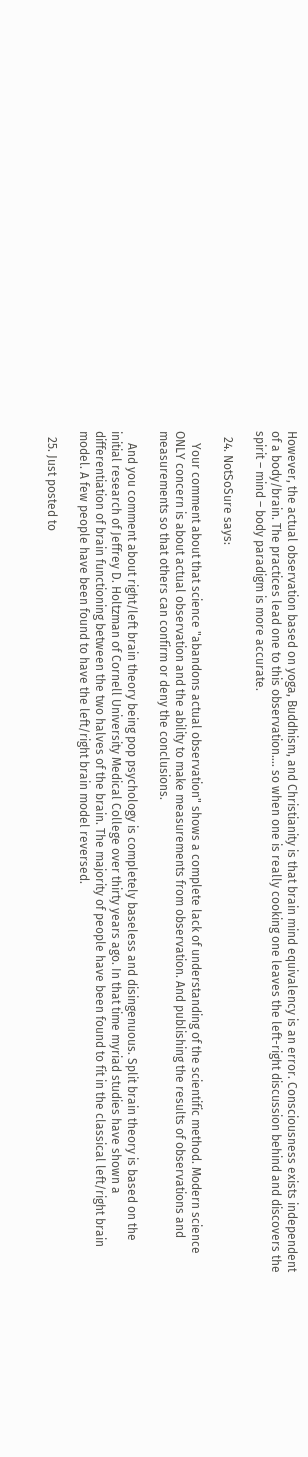However, the actual observation based on yoga, Buddhism, and Christianity is that brain mind equivalency is an error. Consciousness exists independent of a body/brain. The practices lead one to this observation…. so when one is really cooking one leaves the left-right discussion behind and discovers the spirit – mind – body paradigm is more accurate.

  24. NotSoSure says:

    Your comment about that science "abandons actual observation" shows a complete lack of understanding of the scientific method. Modern science ONLY concern is about actual observation and the ability to make measurements from observation. And publishing the results of observations and measurements so that others can confirm or deny the conclusions.

    And you comment about right/left brain theory being pop psychology is completely baseless and disingenuous. Split brain theory is based on the initial research of Jeffrey D. Holtzman of Cornell University Medical College over thirty years ago. In that time myriad studies have shown a differentiation of brain functioning between the two halves of the brain. The majority of people have been found to fit in the classical left/right brain model. A few people have been found to have the left/right brain model reversed.

  25. Just posted to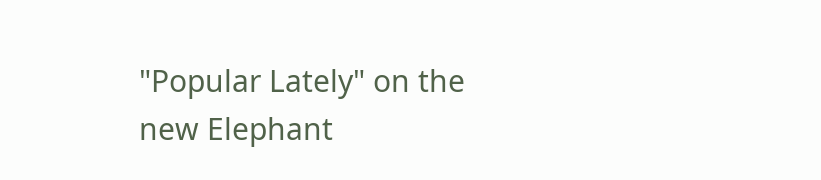"Popular Lately" on the new Elephant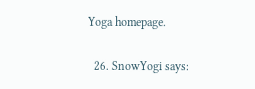Yoga homepage.

  26. SnowYogi says: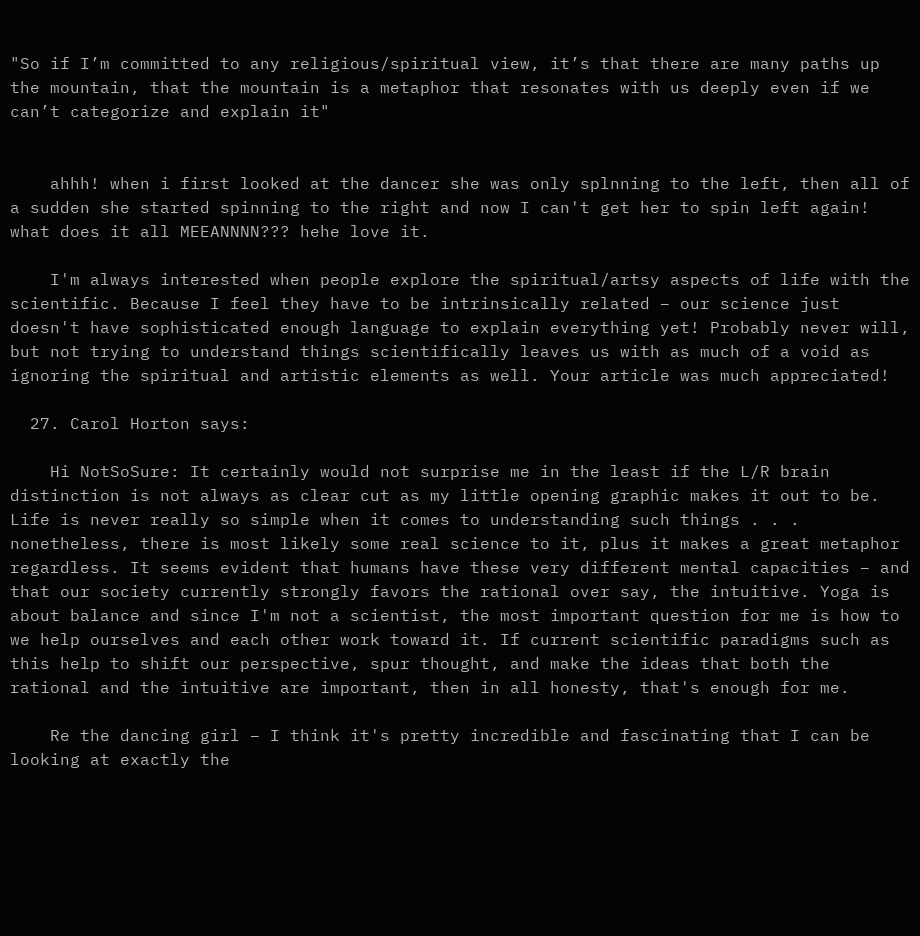"So if I’m committed to any religious/spiritual view, it’s that there are many paths up the mountain, that the mountain is a metaphor that resonates with us deeply even if we can’t categorize and explain it"


    ahhh! when i first looked at the dancer she was only splnning to the left, then all of a sudden she started spinning to the right and now I can't get her to spin left again! what does it all MEEANNNN??? hehe love it.

    I'm always interested when people explore the spiritual/artsy aspects of life with the scientific. Because I feel they have to be intrinsically related – our science just doesn't have sophisticated enough language to explain everything yet! Probably never will, but not trying to understand things scientifically leaves us with as much of a void as ignoring the spiritual and artistic elements as well. Your article was much appreciated!

  27. Carol Horton says:

    Hi NotSoSure: It certainly would not surprise me in the least if the L/R brain distinction is not always as clear cut as my little opening graphic makes it out to be. Life is never really so simple when it comes to understanding such things . . . nonetheless, there is most likely some real science to it, plus it makes a great metaphor regardless. It seems evident that humans have these very different mental capacities – and that our society currently strongly favors the rational over say, the intuitive. Yoga is about balance and since I'm not a scientist, the most important question for me is how to we help ourselves and each other work toward it. If current scientific paradigms such as this help to shift our perspective, spur thought, and make the ideas that both the rational and the intuitive are important, then in all honesty, that's enough for me.

    Re the dancing girl – I think it's pretty incredible and fascinating that I can be looking at exactly the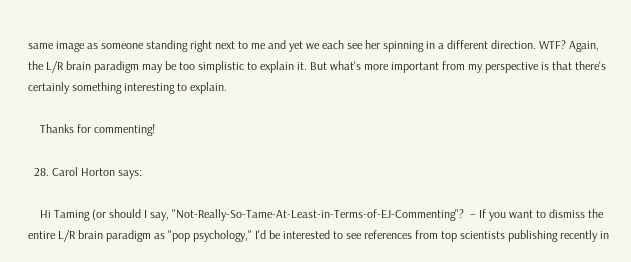same image as someone standing right next to me and yet we each see her spinning in a different direction. WTF? Again, the L/R brain paradigm may be too simplistic to explain it. But what's more important from my perspective is that there's certainly something interesting to explain.

    Thanks for commenting!

  28. Carol Horton says:

    Hi Taming (or should I say, "Not-Really-So-Tame-At-Least-in-Terms-of-EJ-Commenting"?  – If you want to dismiss the entire L/R brain paradigm as "pop psychology," I'd be interested to see references from top scientists publishing recently in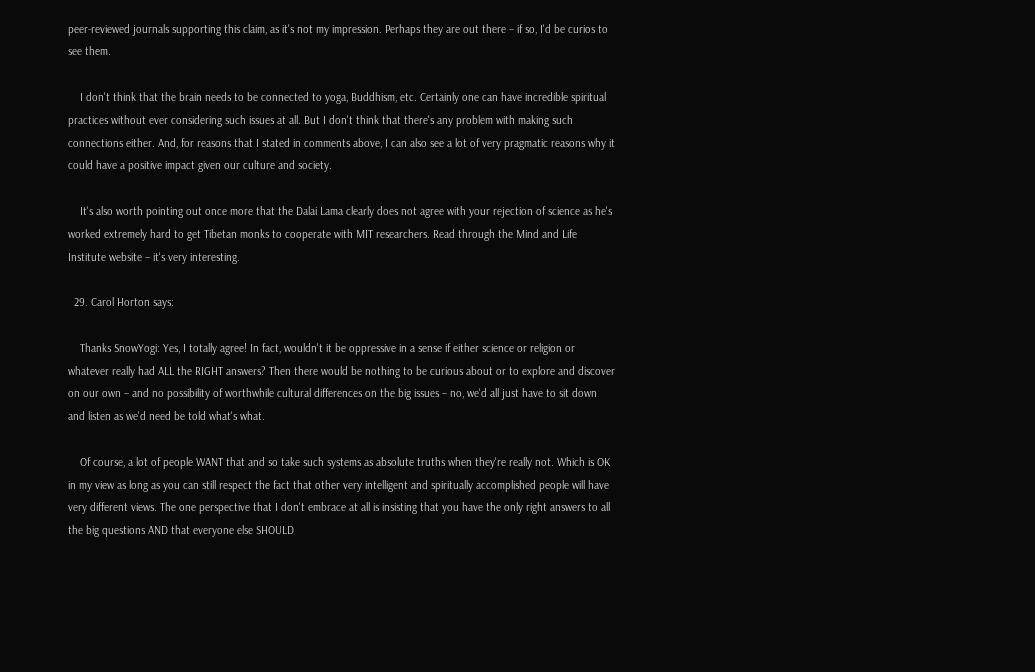peer-reviewed journals supporting this claim, as it's not my impression. Perhaps they are out there – if so, I'd be curios to see them.

    I don't think that the brain needs to be connected to yoga, Buddhism, etc. Certainly one can have incredible spiritual practices without ever considering such issues at all. But I don't think that there's any problem with making such connections either. And, for reasons that I stated in comments above, I can also see a lot of very pragmatic reasons why it could have a positive impact given our culture and society.

    It's also worth pointing out once more that the Dalai Lama clearly does not agree with your rejection of science as he's worked extremely hard to get Tibetan monks to cooperate with MIT researchers. Read through the Mind and Life Institute website – it's very interesting.

  29. Carol Horton says:

    Thanks SnowYogi: Yes, I totally agree! In fact, wouldn't it be oppressive in a sense if either science or religion or whatever really had ALL the RIGHT answers? Then there would be nothing to be curious about or to explore and discover on our own – and no possibility of worthwhile cultural differences on the big issues – no, we'd all just have to sit down and listen as we'd need be told what's what.

    Of course, a lot of people WANT that and so take such systems as absolute truths when they're really not. Which is OK in my view as long as you can still respect the fact that other very intelligent and spiritually accomplished people will have very different views. The one perspective that I don't embrace at all is insisting that you have the only right answers to all the big questions AND that everyone else SHOULD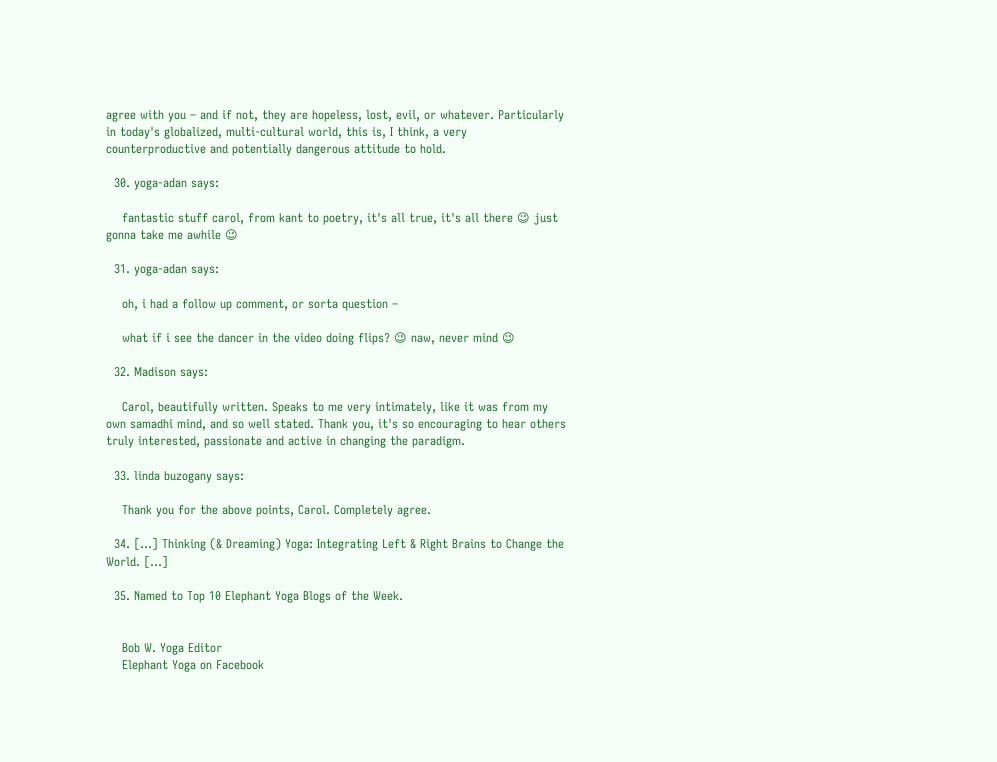agree with you – and if not, they are hopeless, lost, evil, or whatever. Particularly in today's globalized, multi-cultural world, this is, I think, a very counterproductive and potentially dangerous attitude to hold.

  30. yoga-adan says:

    fantastic stuff carol, from kant to poetry, it's all true, it's all there 😉 just gonna take me awhile 😉

  31. yoga-adan says:

    oh, i had a follow up comment, or sorta question –

    what if i see the dancer in the video doing flips? 😉 naw, never mind 😉

  32. Madison says:

    Carol, beautifully written. Speaks to me very intimately, like it was from my own samadhi mind, and so well stated. Thank you, it's so encouraging to hear others truly interested, passionate and active in changing the paradigm.

  33. linda buzogany says:

    Thank you for the above points, Carol. Completely agree.

  34. […] Thinking (& Dreaming) Yoga: Integrating Left & Right Brains to Change the World. […]

  35. Named to Top 10 Elephant Yoga Blogs of the Week.


    Bob W. Yoga Editor
    Elephant Yoga on Facebook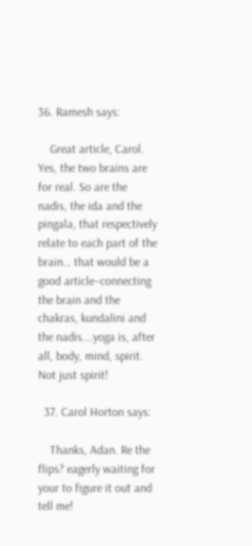36. Ramesh says:

    Great article, Carol. Yes, the two brains are for real. So are the nadis, the ida and the pingala, that respectively relate to each part of the brain… that would be a good article–connecting the brain and the chakras, kundalini and the nadis….yoga is, after all, body, mind, spirit. Not just spirit!

  37. Carol Horton says:

    Thanks, Adan. Re the flips? eagerly waiting for your to figure it out and tell me!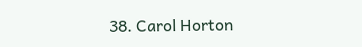38. Carol Horton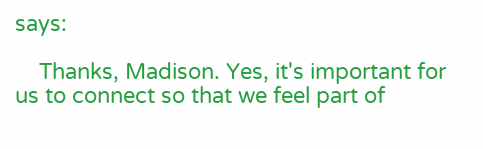says:

    Thanks, Madison. Yes, it's important for us to connect so that we feel part of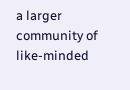a larger community of like-minded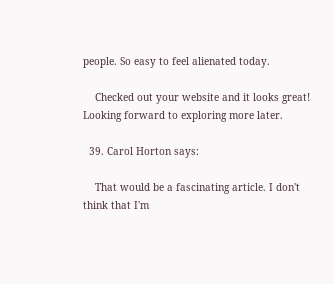people. So easy to feel alienated today.

    Checked out your website and it looks great! Looking forward to exploring more later.

  39. Carol Horton says:

    That would be a fascinating article. I don't think that I'm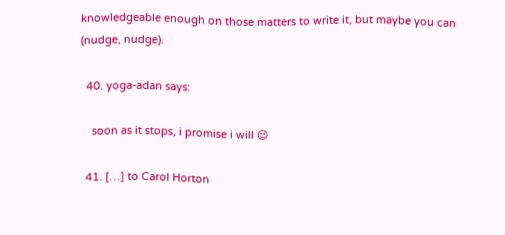knowledgeable enough on those matters to write it, but maybe you can (nudge, nudge).

  40. yoga-adan says:

    soon as it stops, i promise i will 😉

  41. […] to Carol Horton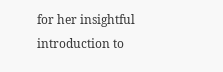for her insightful introduction to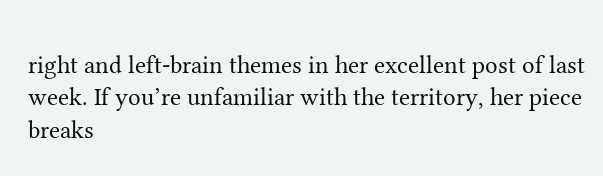right and left-brain themes in her excellent post of last week. If you’re unfamiliar with the territory, her piece breaks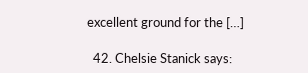excellent ground for the […]

  42. Chelsie Stanick says: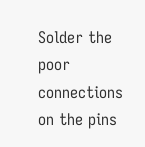Solder the poor connections on the pins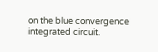on the blue convergence integrated circuit.